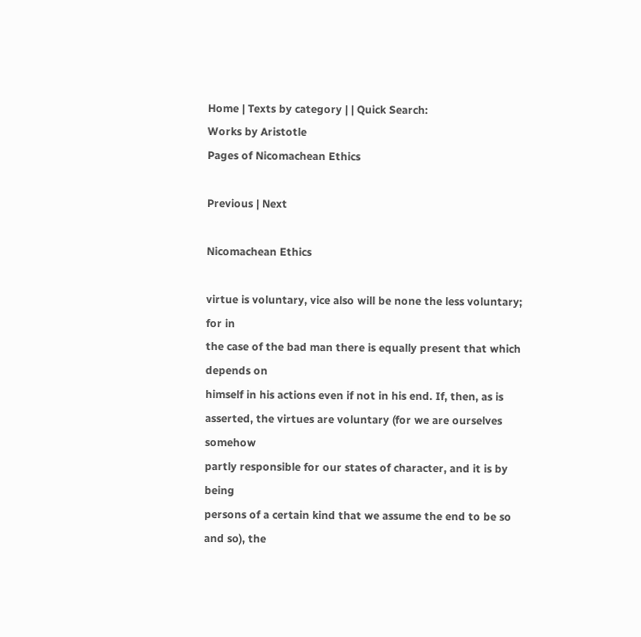Home | Texts by category | | Quick Search:
Works by Aristotle
Pages of Nicomachean Ethics

Previous | Next

Nicomachean Ethics

virtue is voluntary, vice also will be none the less voluntary; for in
the case of the bad man there is equally present that which depends on
himself in his actions even if not in his end. If, then, as is
asserted, the virtues are voluntary (for we are ourselves somehow
partly responsible for our states of character, and it is by being
persons of a certain kind that we assume the end to be so and so), the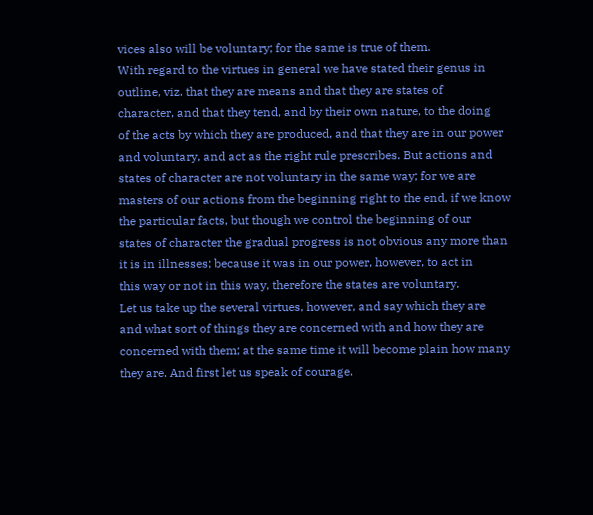vices also will be voluntary; for the same is true of them.
With regard to the virtues in general we have stated their genus in
outline, viz. that they are means and that they are states of
character, and that they tend, and by their own nature, to the doing
of the acts by which they are produced, and that they are in our power
and voluntary, and act as the right rule prescribes. But actions and
states of character are not voluntary in the same way; for we are
masters of our actions from the beginning right to the end, if we know
the particular facts, but though we control the beginning of our
states of character the gradual progress is not obvious any more than
it is in illnesses; because it was in our power, however, to act in
this way or not in this way, therefore the states are voluntary.
Let us take up the several virtues, however, and say which they are
and what sort of things they are concerned with and how they are
concerned with them; at the same time it will become plain how many
they are. And first let us speak of courage.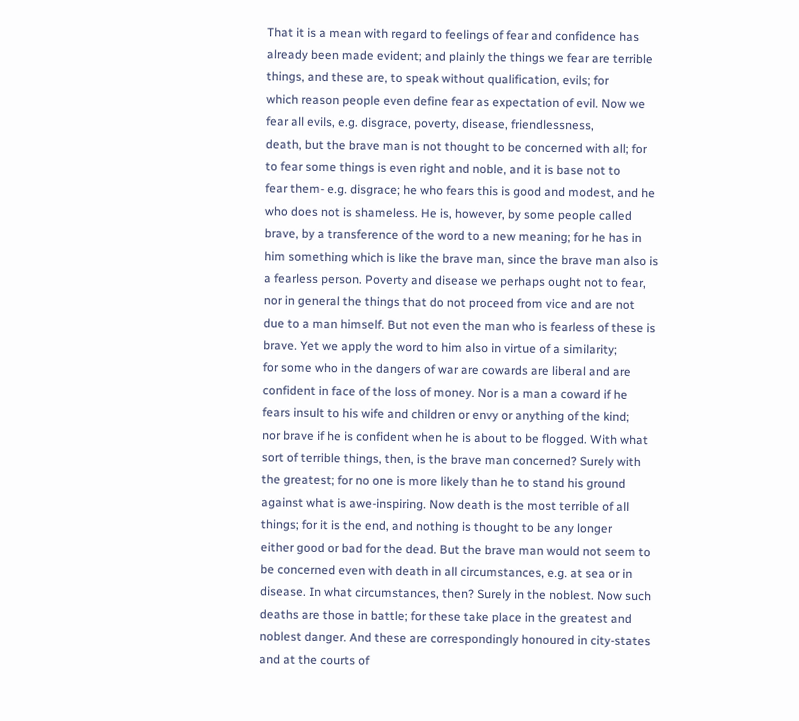That it is a mean with regard to feelings of fear and confidence has
already been made evident; and plainly the things we fear are terrible
things, and these are, to speak without qualification, evils; for
which reason people even define fear as expectation of evil. Now we
fear all evils, e.g. disgrace, poverty, disease, friendlessness,
death, but the brave man is not thought to be concerned with all; for
to fear some things is even right and noble, and it is base not to
fear them- e.g. disgrace; he who fears this is good and modest, and he
who does not is shameless. He is, however, by some people called
brave, by a transference of the word to a new meaning; for he has in
him something which is like the brave man, since the brave man also is
a fearless person. Poverty and disease we perhaps ought not to fear,
nor in general the things that do not proceed from vice and are not
due to a man himself. But not even the man who is fearless of these is
brave. Yet we apply the word to him also in virtue of a similarity;
for some who in the dangers of war are cowards are liberal and are
confident in face of the loss of money. Nor is a man a coward if he
fears insult to his wife and children or envy or anything of the kind;
nor brave if he is confident when he is about to be flogged. With what
sort of terrible things, then, is the brave man concerned? Surely with
the greatest; for no one is more likely than he to stand his ground
against what is awe-inspiring. Now death is the most terrible of all
things; for it is the end, and nothing is thought to be any longer
either good or bad for the dead. But the brave man would not seem to
be concerned even with death in all circumstances, e.g. at sea or in
disease. In what circumstances, then? Surely in the noblest. Now such
deaths are those in battle; for these take place in the greatest and
noblest danger. And these are correspondingly honoured in city-states
and at the courts of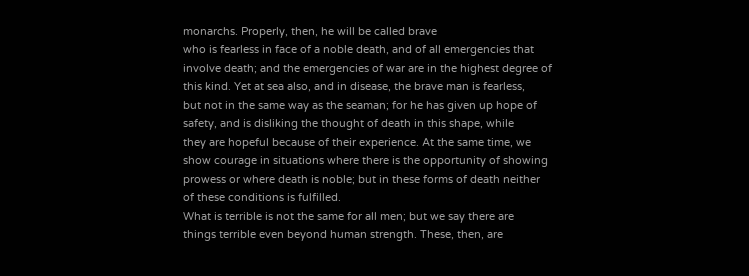monarchs. Properly, then, he will be called brave
who is fearless in face of a noble death, and of all emergencies that
involve death; and the emergencies of war are in the highest degree of
this kind. Yet at sea also, and in disease, the brave man is fearless,
but not in the same way as the seaman; for he has given up hope of
safety, and is disliking the thought of death in this shape, while
they are hopeful because of their experience. At the same time, we
show courage in situations where there is the opportunity of showing
prowess or where death is noble; but in these forms of death neither
of these conditions is fulfilled.
What is terrible is not the same for all men; but we say there are
things terrible even beyond human strength. These, then, are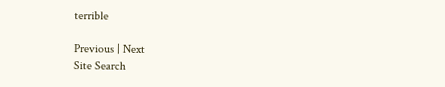terrible

Previous | Next
Site Search